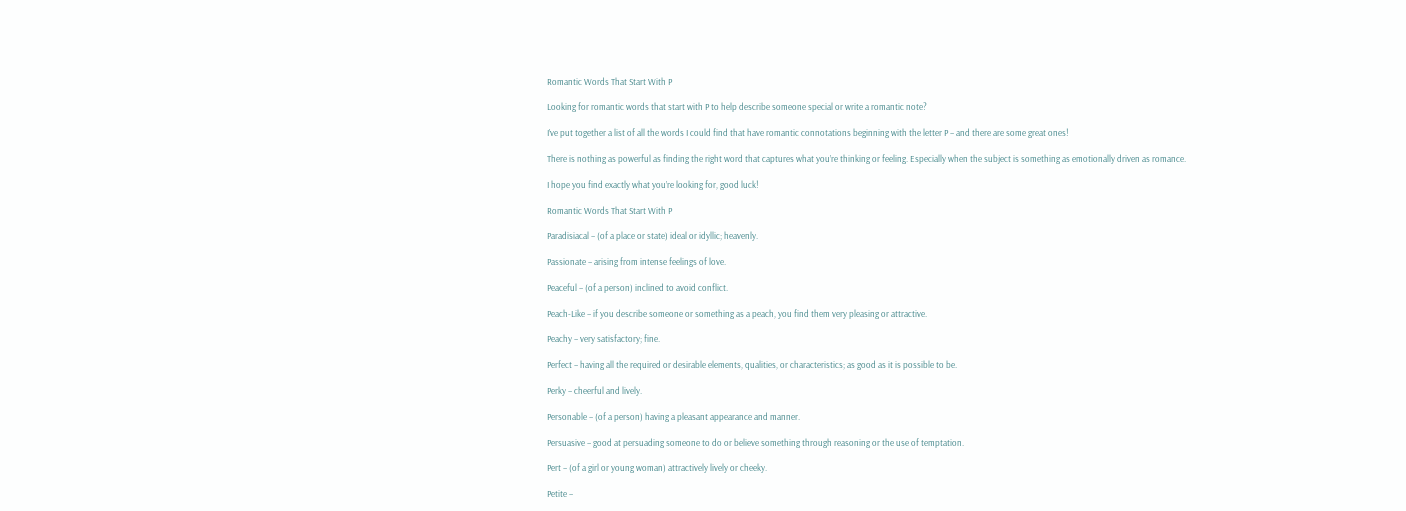Romantic Words That Start With P

Looking for romantic words that start with P to help describe someone special or write a romantic note?

I’ve put together a list of all the words I could find that have romantic connotations beginning with the letter P – and there are some great ones!

There is nothing as powerful as finding the right word that captures what you’re thinking or feeling. Especially when the subject is something as emotionally driven as romance.

I hope you find exactly what you’re looking for, good luck!

Romantic Words That Start With P

Paradisiacal – (of a place or state) ideal or idyllic; heavenly.

Passionate – arising from intense feelings of love.

Peaceful – (of a person) inclined to avoid conflict.

Peach-Like – if you describe someone or something as a peach, you find them very pleasing or attractive.

Peachy – very satisfactory; fine.

Perfect – having all the required or desirable elements, qualities, or characteristics; as good as it is possible to be.

Perky – cheerful and lively.

Personable – (of a person) having a pleasant appearance and manner.

Persuasive – good at persuading someone to do or believe something through reasoning or the use of temptation.

Pert – (of a girl or young woman) attractively lively or cheeky.

Petite –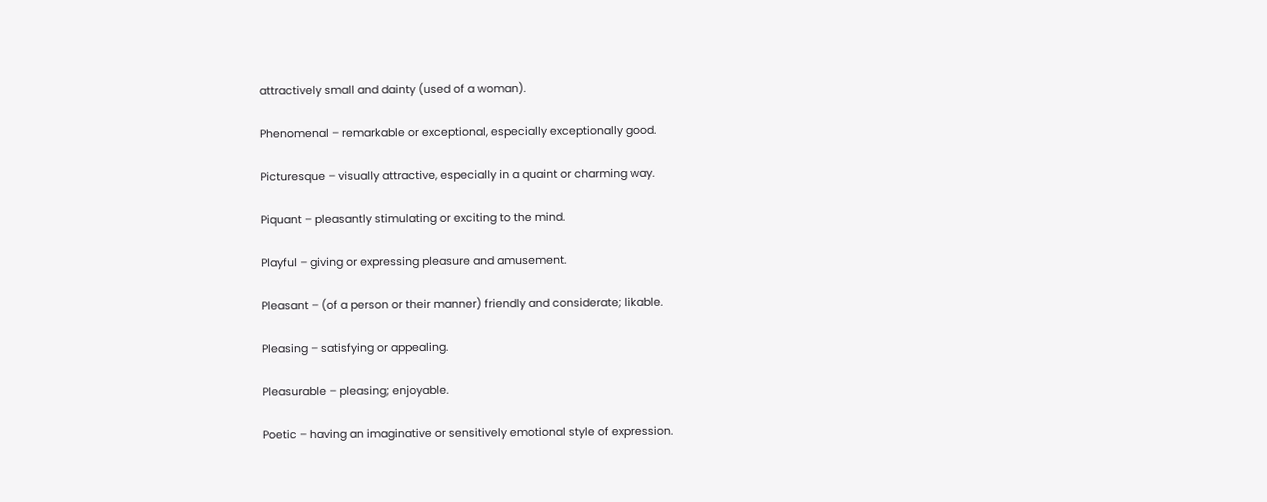attractively small and dainty (used of a woman).

Phenomenal – remarkable or exceptional, especially exceptionally good.

Picturesque – visually attractive, especially in a quaint or charming way.

Piquant – pleasantly stimulating or exciting to the mind.

Playful – giving or expressing pleasure and amusement.

Pleasant – (of a person or their manner) friendly and considerate; likable.

Pleasing – satisfying or appealing.

Pleasurable – pleasing; enjoyable.

Poetic – having an imaginative or sensitively emotional style of expression.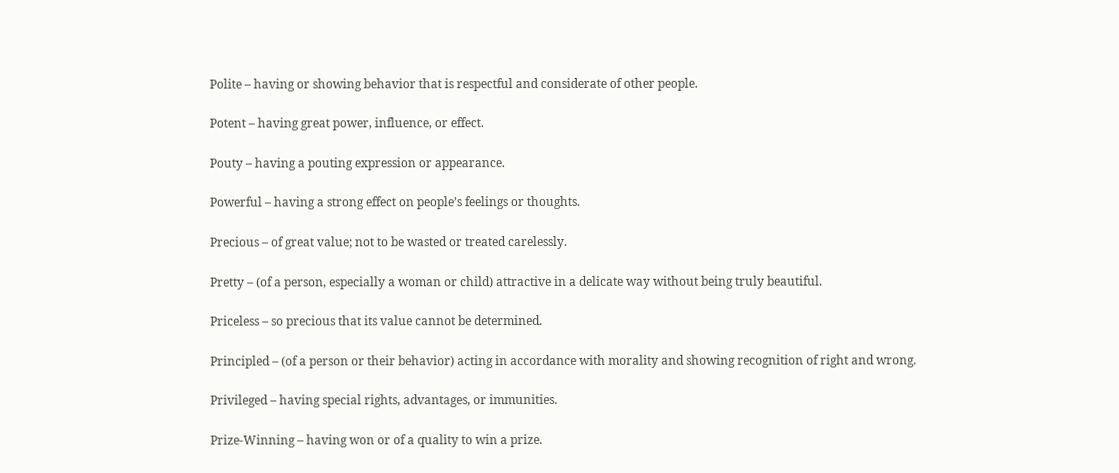Polite – having or showing behavior that is respectful and considerate of other people.

Potent – having great power, influence, or effect.

Pouty – having a pouting expression or appearance.

Powerful – having a strong effect on people’s feelings or thoughts.

Precious – of great value; not to be wasted or treated carelessly.

Pretty – (of a person, especially a woman or child) attractive in a delicate way without being truly beautiful.

Priceless – so precious that its value cannot be determined.

Principled – (of a person or their behavior) acting in accordance with morality and showing recognition of right and wrong.

Privileged – having special rights, advantages, or immunities.

Prize-Winning – having won or of a quality to win a prize.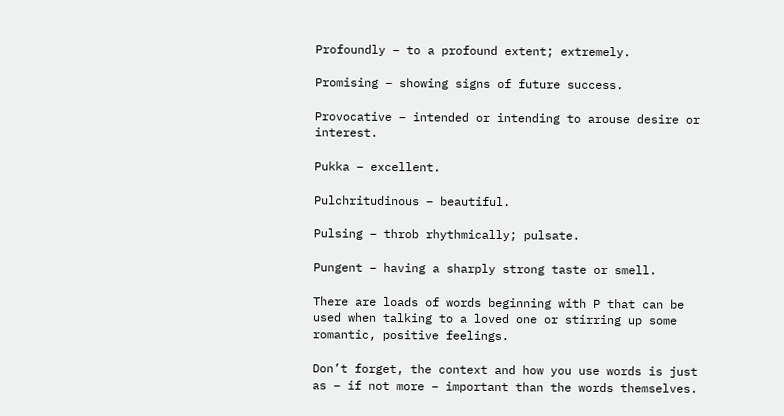Profoundly – to a profound extent; extremely.

Promising – showing signs of future success.

Provocative – intended or intending to arouse desire or interest.

Pukka – excellent.

Pulchritudinous – beautiful.

Pulsing – throb rhythmically; pulsate.

Pungent – having a sharply strong taste or smell.

There are loads of words beginning with P that can be used when talking to a loved one or stirring up some romantic, positive feelings.

Don’t forget, the context and how you use words is just as – if not more – important than the words themselves.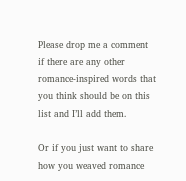Please drop me a comment if there are any other romance-inspired words that you think should be on this list and I’ll add them.

Or if you just want to share how you weaved romance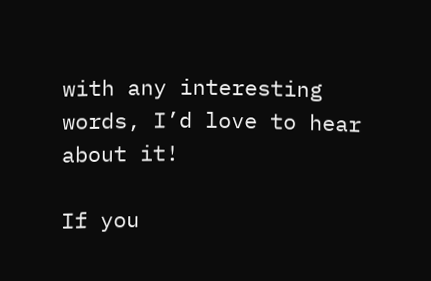with any interesting words, I’d love to hear about it!

If you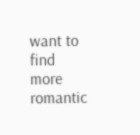want to find more romantic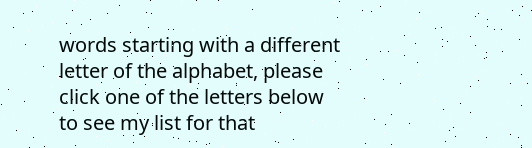words starting with a different letter of the alphabet, please click one of the letters below to see my list for that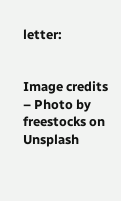letter:


Image credits – Photo by freestocks on Unsplash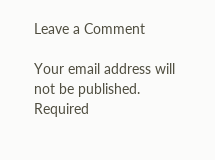Leave a Comment

Your email address will not be published. Required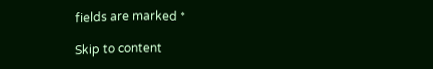fields are marked *

Skip to content